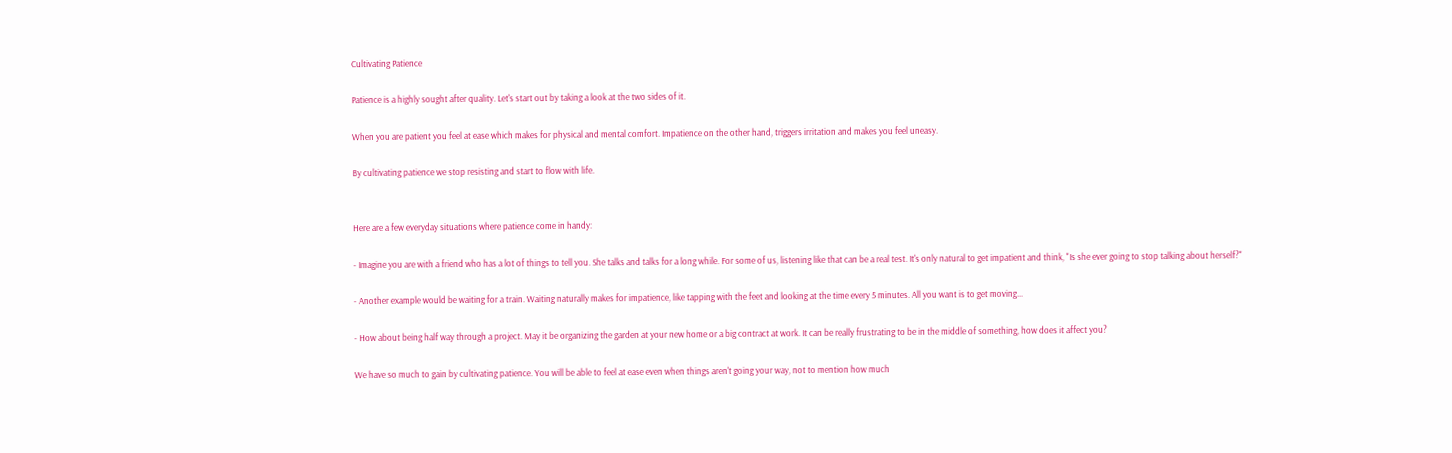Cultivating Patience

Patience is a highly sought after quality. Let's start out by taking a look at the two sides of it.

When you are patient you feel at ease which makes for physical and mental comfort. Impatience on the other hand, triggers irritation and makes you feel uneasy.

By cultivating patience we stop resisting and start to flow with life.


Here are a few everyday situations where patience come in handy:

- Imagine you are with a friend who has a lot of things to tell you. She talks and talks for a long while. For some of us, listening like that can be a real test. It's only natural to get impatient and think, "Is she ever going to stop talking about herself?"

- Another example would be waiting for a train. Waiting naturally makes for impatience, like tapping with the feet and looking at the time every 5 minutes. All you want is to get moving...

- How about being half way through a project. May it be organizing the garden at your new home or a big contract at work. It can be really frustrating to be in the middle of something, how does it affect you?

We have so much to gain by cultivating patience. You will be able to feel at ease even when things aren't going your way, not to mention how much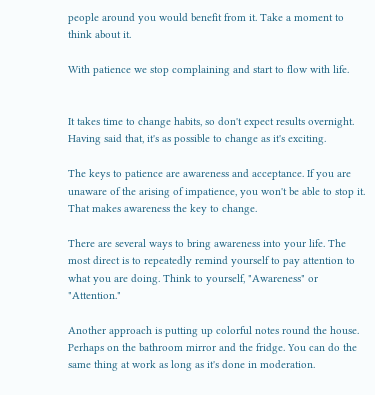people around you would benefit from it. Take a moment to think about it.

With patience we stop complaining and start to flow with life.


It takes time to change habits, so don't expect results overnight. Having said that, it's as possible to change as it's exciting.

The keys to patience are awareness and acceptance. If you are unaware of the arising of impatience, you won't be able to stop it. That makes awareness the key to change.

There are several ways to bring awareness into your life. The most direct is to repeatedly remind yourself to pay attention to what you are doing. Think to yourself, "Awareness" or "Attention."

Another approach is putting up colorful notes round the house. Perhaps on the bathroom mirror and the fridge. You can do the same thing at work as long as it's done in moderation.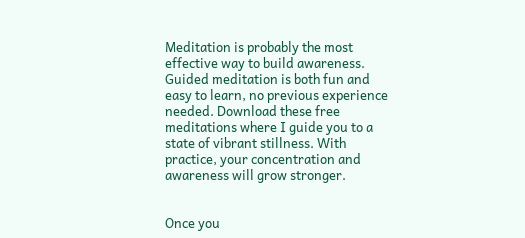Meditation is probably the most effective way to build awareness. Guided meditation is both fun and easy to learn, no previous experience needed. Download these free meditations where I guide you to a state of vibrant stillness. With practice, your concentration and awareness will grow stronger.


Once you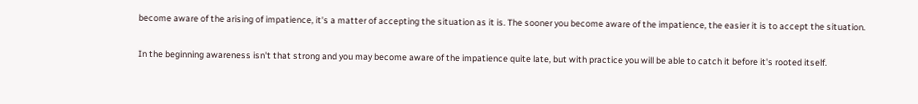become aware of the arising of impatience, it's a matter of accepting the situation as it is. The sooner you become aware of the impatience, the easier it is to accept the situation.

In the beginning awareness isn't that strong and you may become aware of the impatience quite late, but with practice you will be able to catch it before it's rooted itself.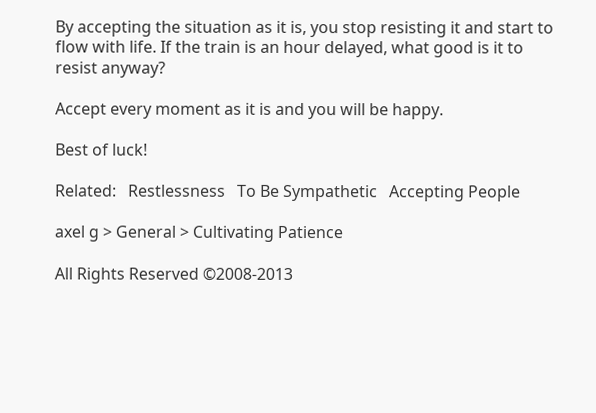By accepting the situation as it is, you stop resisting it and start to flow with life. If the train is an hour delayed, what good is it to resist anyway?

Accept every moment as it is and you will be happy.

Best of luck!

Related:   Restlessness   To Be Sympathetic   Accepting People

axel g > General > Cultivating Patience

All Rights Reserved ©2008-2013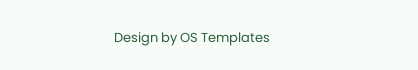Design by OS Templates